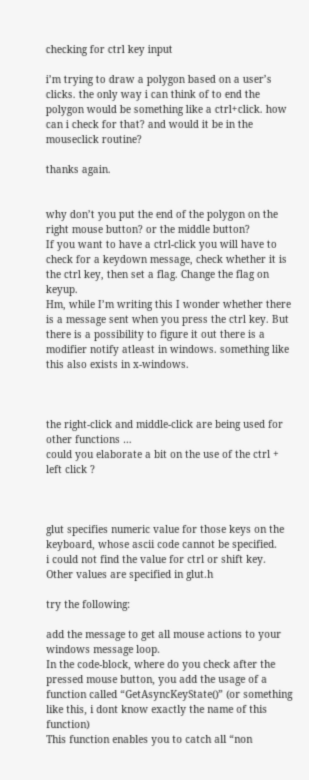checking for ctrl key input

i’m trying to draw a polygon based on a user’s clicks. the only way i can think of to end the polygon would be something like a ctrl+click. how can i check for that? and would it be in the mouseclick routine?

thanks again.


why don’t you put the end of the polygon on the right mouse button? or the middle button?
If you want to have a ctrl-click you will have to check for a keydown message, check whether it is the ctrl key, then set a flag. Change the flag on keyup.
Hm, while I’m writing this I wonder whether there is a message sent when you press the ctrl key. But there is a possibility to figure it out there is a modifier notify atleast in windows. something like this also exists in x-windows.



the right-click and middle-click are being used for other functions …
could you elaborate a bit on the use of the ctrl + left click ?



glut specifies numeric value for those keys on the keyboard, whose ascii code cannot be specified.
i could not find the value for ctrl or shift key. Other values are specified in glut.h

try the following:

add the message to get all mouse actions to your windows message loop.
In the code-block, where do you check after the pressed mouse button, you add the usage of a function called “GetAsyncKeyState()” (or something like this, i dont know exactly the name of this function)
This function enables you to catch all “non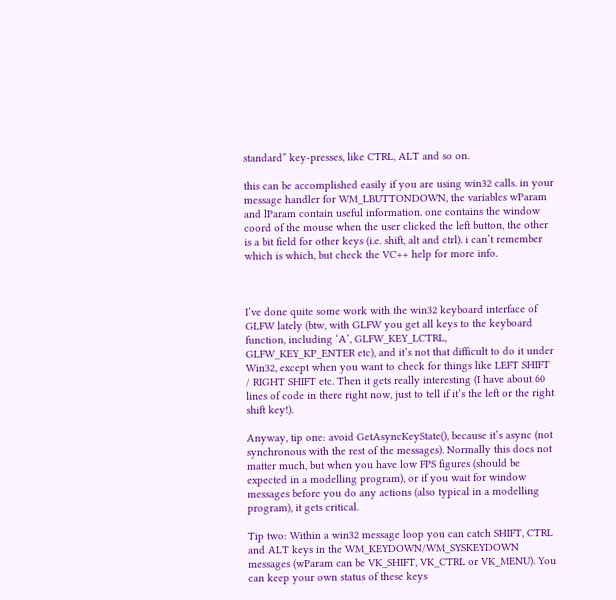standard” key-presses, like CTRL, ALT and so on.

this can be accomplished easily if you are using win32 calls. in your message handler for WM_LBUTTONDOWN, the variables wParam and lParam contain useful information. one contains the window coord of the mouse when the user clicked the left button, the other is a bit field for other keys (i.e. shift, alt and ctrl). i can’t remember which is which, but check the VC++ help for more info.



I’ve done quite some work with the win32 keyboard interface of GLFW lately (btw, with GLFW you get all keys to the keyboard function, including ‘A’, GLFW_KEY_LCTRL, GLFW_KEY_KP_ENTER etc), and it’s not that difficult to do it under Win32, except when you want to check for things like LEFT SHIFT / RIGHT SHIFT etc. Then it gets really interesting (I have about 60 lines of code in there right now, just to tell if it’s the left or the right shift key!).

Anyway, tip one: avoid GetAsyncKeyState(), because it’s async (not synchronous with the rest of the messages). Normally this does not matter much, but when you have low FPS figures (should be expected in a modelling program), or if you wait for window messages before you do any actions (also typical in a modelling program), it gets critical.

Tip two: Within a win32 message loop you can catch SHIFT, CTRL and ALT keys in the WM_KEYDOWN/WM_SYSKEYDOWN messages (wParam can be VK_SHIFT, VK_CTRL or VK_MENU). You can keep your own status of these keys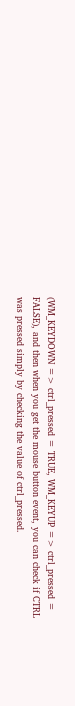(WM_KEYDOWN => ctrl_pressed = TRUE, WM_KEYUP => ctrl_pressed = FALSE), and then when you get the mouse button event, you can check if CTRL was pressed simply by checking the value of ctrl_pressed.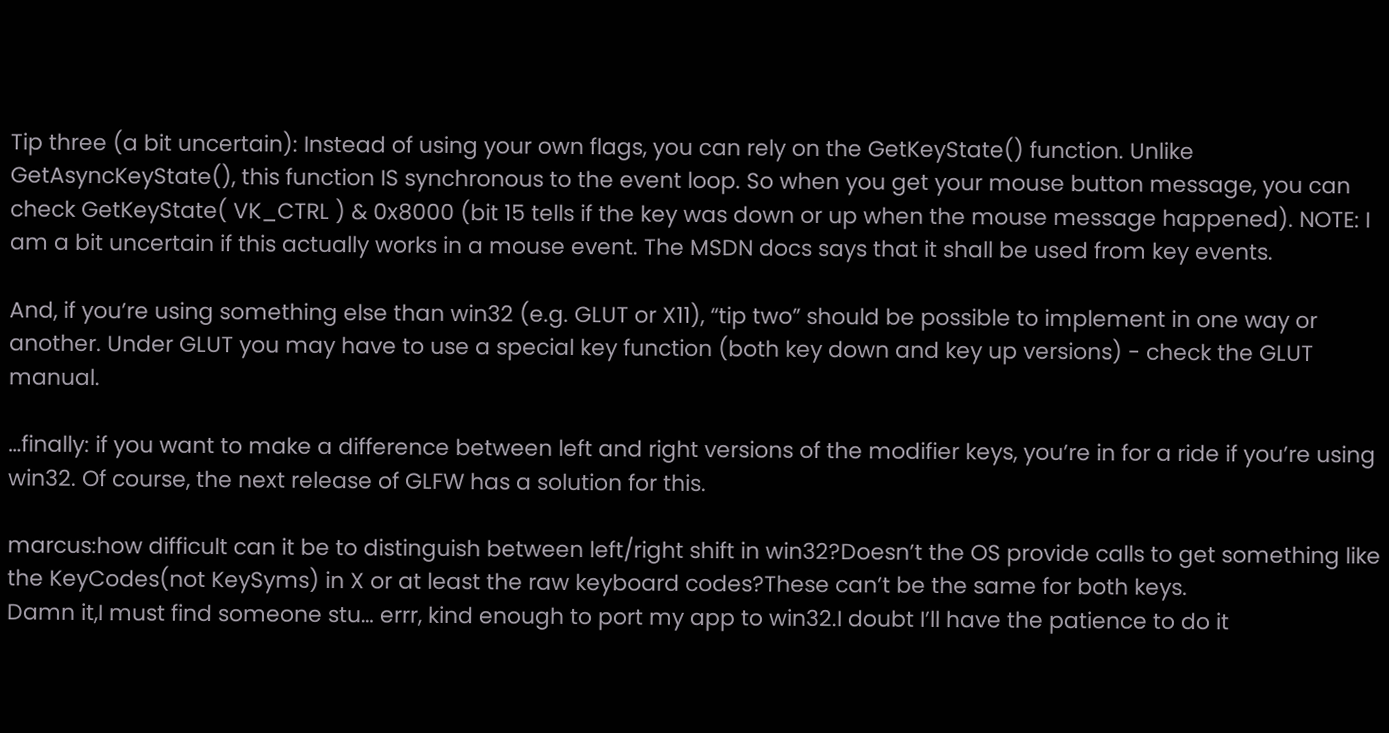Tip three (a bit uncertain): Instead of using your own flags, you can rely on the GetKeyState() function. Unlike GetAsyncKeyState(), this function IS synchronous to the event loop. So when you get your mouse button message, you can check GetKeyState( VK_CTRL ) & 0x8000 (bit 15 tells if the key was down or up when the mouse message happened). NOTE: I am a bit uncertain if this actually works in a mouse event. The MSDN docs says that it shall be used from key events.

And, if you’re using something else than win32 (e.g. GLUT or X11), “tip two” should be possible to implement in one way or another. Under GLUT you may have to use a special key function (both key down and key up versions) - check the GLUT manual.

…finally: if you want to make a difference between left and right versions of the modifier keys, you’re in for a ride if you’re using win32. Of course, the next release of GLFW has a solution for this.

marcus:how difficult can it be to distinguish between left/right shift in win32?Doesn’t the OS provide calls to get something like the KeyCodes(not KeySyms) in X or at least the raw keyboard codes?These can’t be the same for both keys.
Damn it,I must find someone stu… errr, kind enough to port my app to win32.I doubt I’ll have the patience to do it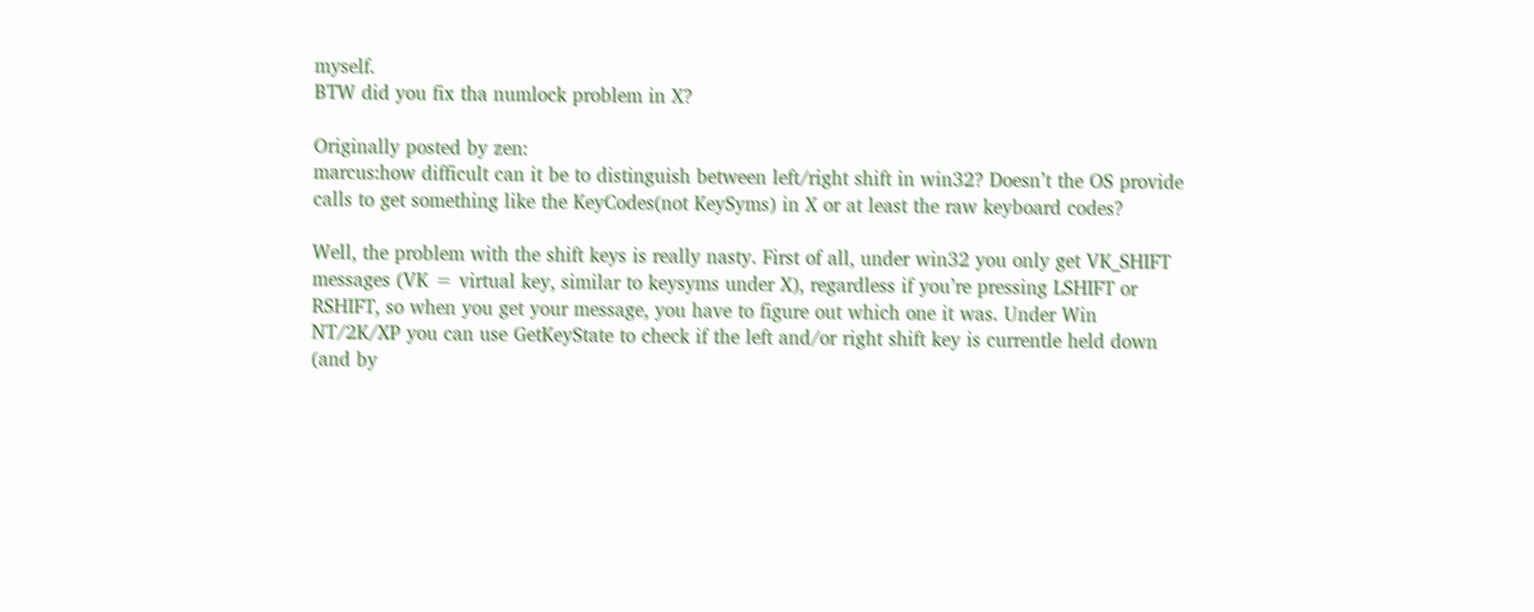myself.
BTW did you fix tha numlock problem in X?

Originally posted by zen:
marcus:how difficult can it be to distinguish between left/right shift in win32? Doesn’t the OS provide calls to get something like the KeyCodes(not KeySyms) in X or at least the raw keyboard codes?

Well, the problem with the shift keys is really nasty. First of all, under win32 you only get VK_SHIFT messages (VK = virtual key, similar to keysyms under X), regardless if you’re pressing LSHIFT or RSHIFT, so when you get your message, you have to figure out which one it was. Under Win NT/2K/XP you can use GetKeyState to check if the left and/or right shift key is currentle held down (and by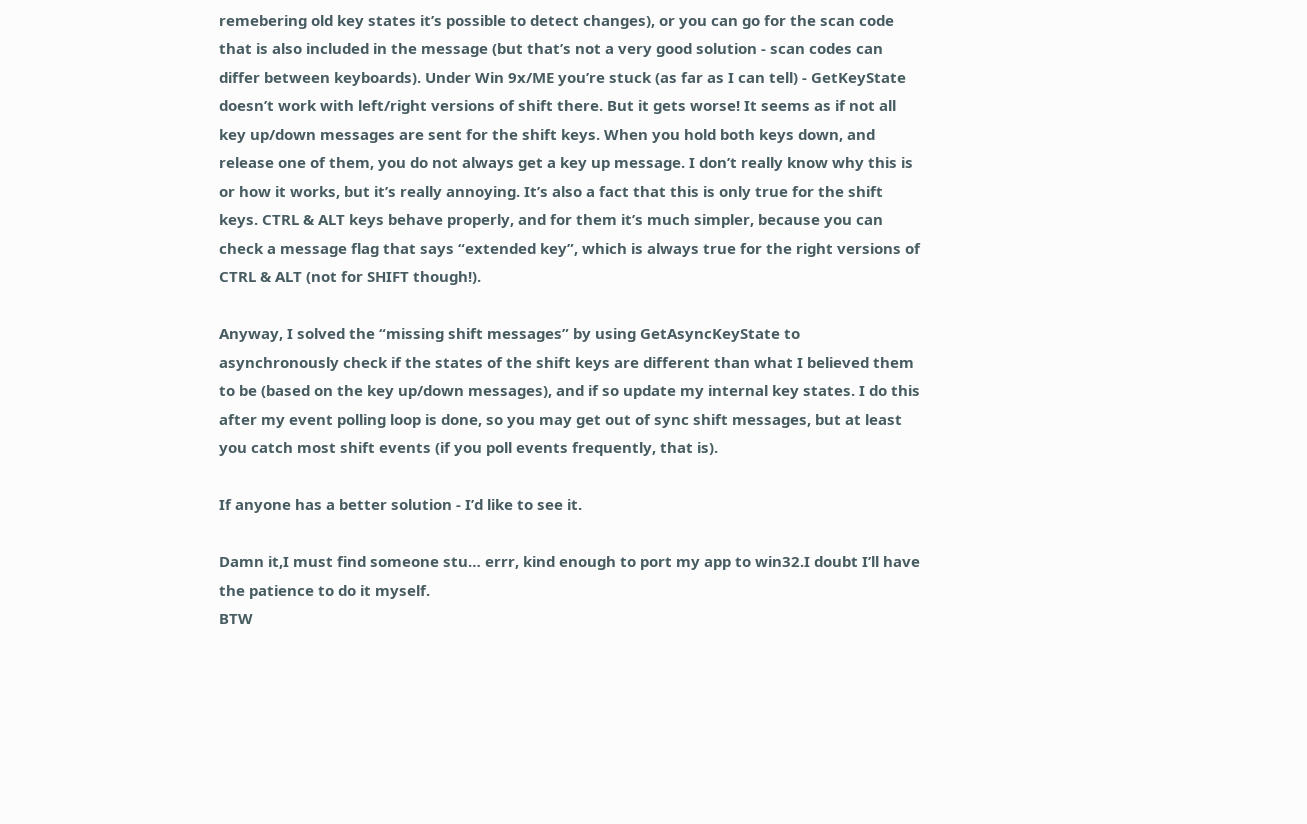remebering old key states it’s possible to detect changes), or you can go for the scan code that is also included in the message (but that’s not a very good solution - scan codes can differ between keyboards). Under Win 9x/ME you’re stuck (as far as I can tell) - GetKeyState doesn’t work with left/right versions of shift there. But it gets worse! It seems as if not all key up/down messages are sent for the shift keys. When you hold both keys down, and release one of them, you do not always get a key up message. I don’t really know why this is or how it works, but it’s really annoying. It’s also a fact that this is only true for the shift keys. CTRL & ALT keys behave properly, and for them it’s much simpler, because you can check a message flag that says “extended key”, which is always true for the right versions of CTRL & ALT (not for SHIFT though!).

Anyway, I solved the “missing shift messages” by using GetAsyncKeyState to asynchronously check if the states of the shift keys are different than what I believed them to be (based on the key up/down messages), and if so update my internal key states. I do this after my event polling loop is done, so you may get out of sync shift messages, but at least you catch most shift events (if you poll events frequently, that is).

If anyone has a better solution - I’d like to see it.

Damn it,I must find someone stu… errr, kind enough to port my app to win32.I doubt I’ll have the patience to do it myself.
BTW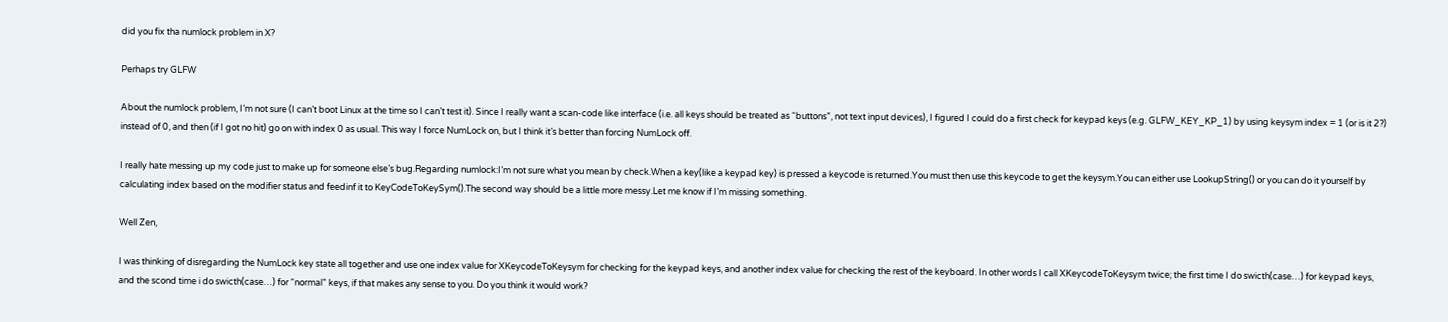did you fix tha numlock problem in X?

Perhaps try GLFW

About the numlock problem, I’m not sure (I can’t boot Linux at the time so I can’t test it). Since I really want a scan-code like interface (i.e. all keys should be treated as “buttons”, not text input devices), I figured I could do a first check for keypad keys (e.g. GLFW_KEY_KP_1) by using keysym index = 1 (or is it 2?) instead of 0, and then (if I got no hit) go on with index 0 as usual. This way I force NumLock on, but I think it’s better than forcing NumLock off.

I really hate messing up my code just to make up for someone else’s bug.Regarding numlock:I’m not sure what you mean by check.When a key(like a keypad key) is pressed a keycode is returned.You must then use this keycode to get the keysym.You can either use LookupString() or you can do it yourself by calculating index based on the modifier status and feedinf it to KeyCodeToKeySym().The second way should be a little more messy.Let me know if I’m missing something.

Well Zen,

I was thinking of disregarding the NumLock key state all together and use one index value for XKeycodeToKeysym for checking for the keypad keys, and another index value for checking the rest of the keyboard. In other words I call XKeycodeToKeysym twice; the first time I do swicth(case…) for keypad keys, and the scond time i do swicth(case…) for “normal” keys, if that makes any sense to you. Do you think it would work?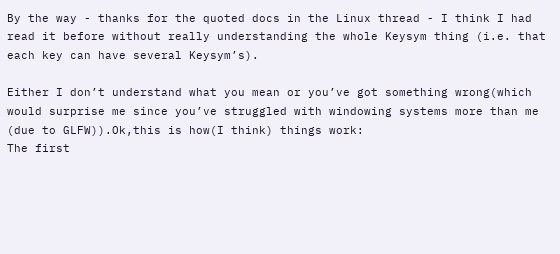By the way - thanks for the quoted docs in the Linux thread - I think I had read it before without really understanding the whole Keysym thing (i.e. that each key can have several Keysym’s).

Either I don’t understand what you mean or you’ve got something wrong(which would surprise me since you’ve struggled with windowing systems more than me (due to GLFW)).Ok,this is how(I think) things work:
The first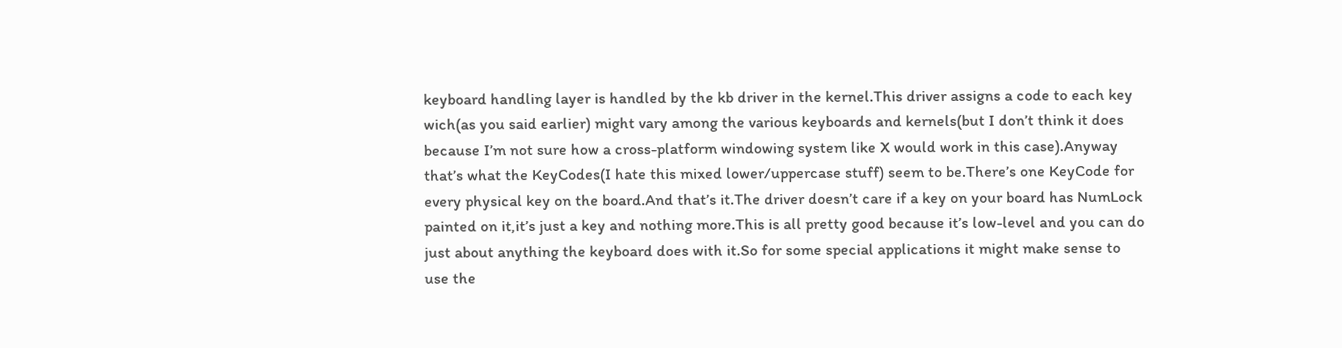keyboard handling layer is handled by the kb driver in the kernel.This driver assigns a code to each key wich(as you said earlier) might vary among the various keyboards and kernels(but I don’t think it does because I’m not sure how a cross-platform windowing system like X would work in this case).Anyway that’s what the KeyCodes(I hate this mixed lower/uppercase stuff) seem to be.There’s one KeyCode for every physical key on the board.And that’s it.The driver doesn’t care if a key on your board has NumLock painted on it,it’s just a key and nothing more.This is all pretty good because it’s low-level and you can do just about anything the keyboard does with it.So for some special applications it might make sense to use the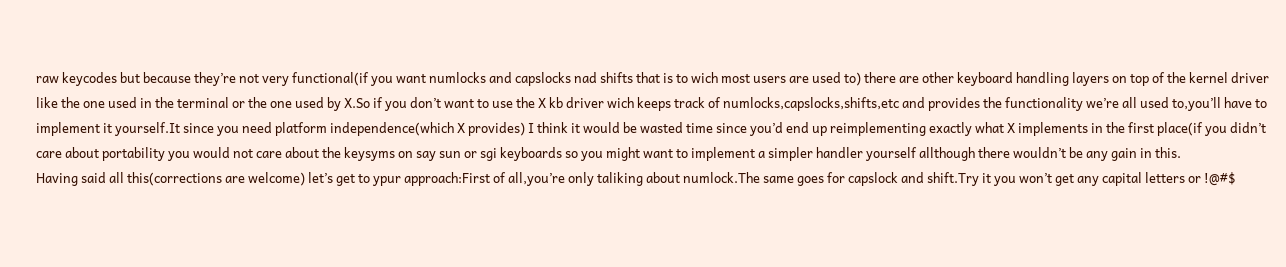raw keycodes but because they’re not very functional(if you want numlocks and capslocks nad shifts that is to wich most users are used to) there are other keyboard handling layers on top of the kernel driver like the one used in the terminal or the one used by X.So if you don’t want to use the X kb driver wich keeps track of numlocks,capslocks,shifts,etc and provides the functionality we’re all used to,you’ll have to implement it yourself.It since you need platform independence(which X provides) I think it would be wasted time since you’d end up reimplementing exactly what X implements in the first place(if you didn’t care about portability you would not care about the keysyms on say sun or sgi keyboards so you might want to implement a simpler handler yourself allthough there wouldn’t be any gain in this.
Having said all this(corrections are welcome) let’s get to ypur approach:First of all,you’re only taliking about numlock.The same goes for capslock and shift.Try it you won’t get any capital letters or !@#$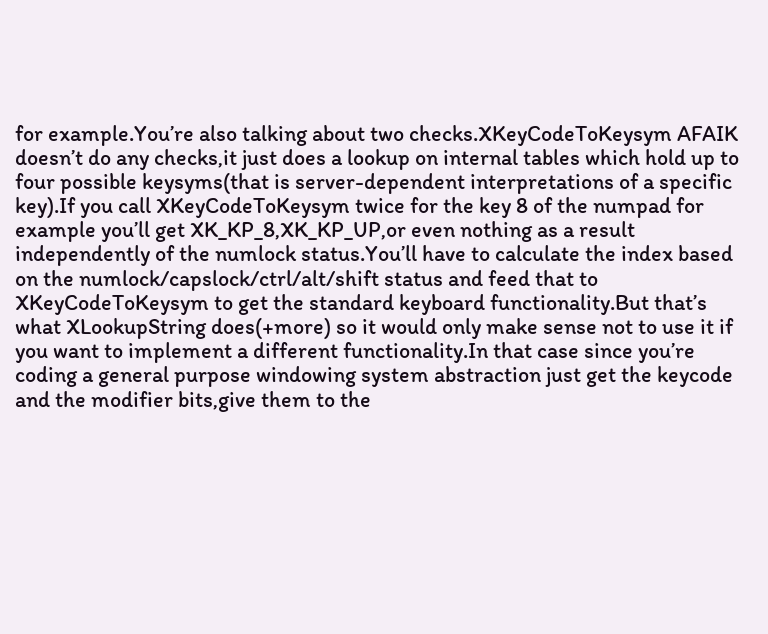for example.You’re also talking about two checks.XKeyCodeToKeysym AFAIK doesn’t do any checks,it just does a lookup on internal tables which hold up to four possible keysyms(that is server-dependent interpretations of a specific key).If you call XKeyCodeToKeysym twice for the key 8 of the numpad for example you’ll get XK_KP_8,XK_KP_UP,or even nothing as a result independently of the numlock status.You’ll have to calculate the index based on the numlock/capslock/ctrl/alt/shift status and feed that to XKeyCodeToKeysym to get the standard keyboard functionality.But that’s what XLookupString does(+more) so it would only make sense not to use it if you want to implement a different functionality.In that case since you’re coding a general purpose windowing system abstraction just get the keycode and the modifier bits,give them to the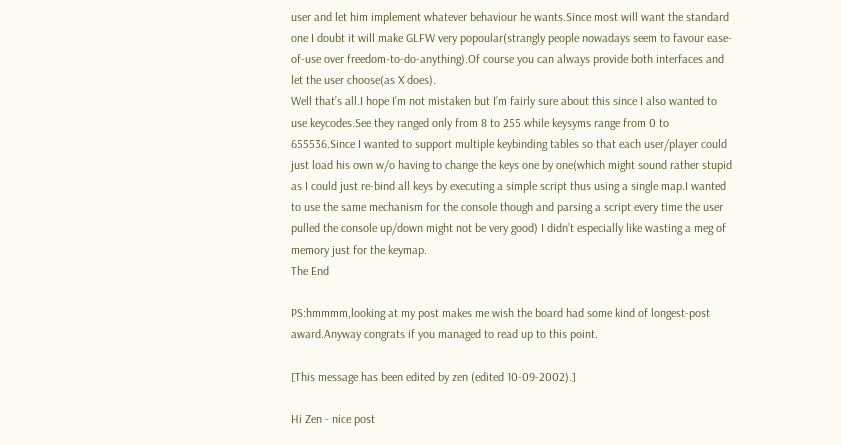user and let him implement whatever behaviour he wants.Since most will want the standard one I doubt it will make GLFW very popoular(strangly people nowadays seem to favour ease-of-use over freedom-to-do-anything).Of course you can always provide both interfaces and let the user choose(as X does).
Well that’s all.I hope I’m not mistaken but I’m fairly sure about this since I also wanted to use keycodes.See they ranged only from 8 to 255 while keysyms range from 0 to 655536.Since I wanted to support multiple keybinding tables so that each user/player could just load his own w/o having to change the keys one by one(which might sound rather stupid as I could just re-bind all keys by executing a simple script thus using a single map.I wanted to use the same mechanism for the console though and parsing a script every time the user pulled the console up/down might not be very good) I didn’t especially like wasting a meg of memory just for the keymap.
The End

PS:hmmmm,looking at my post makes me wish the board had some kind of longest-post award.Anyway congrats if you managed to read up to this point.

[This message has been edited by zen (edited 10-09-2002).]

Hi Zen - nice post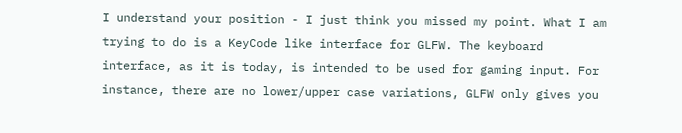I understand your position - I just think you missed my point. What I am trying to do is a KeyCode like interface for GLFW. The keyboard interface, as it is today, is intended to be used for gaming input. For instance, there are no lower/upper case variations, GLFW only gives you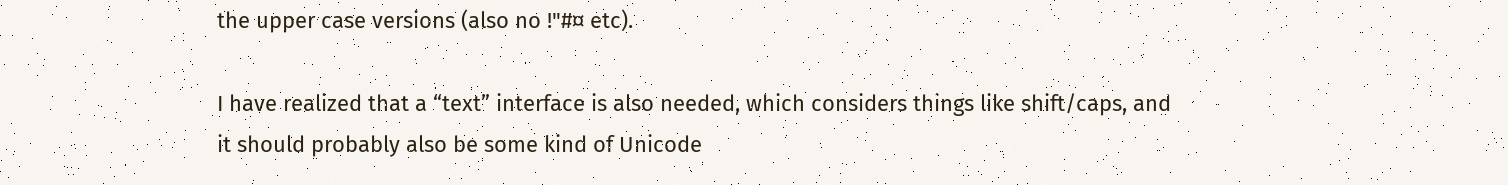the upper case versions (also no !"#¤ etc).

I have realized that a “text” interface is also needed, which considers things like shift/caps, and it should probably also be some kind of Unicode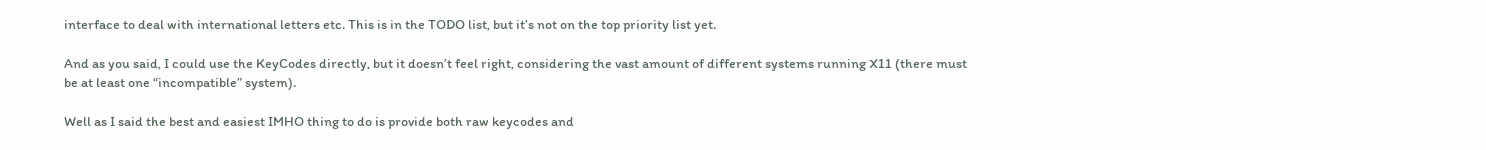interface to deal with international letters etc. This is in the TODO list, but it’s not on the top priority list yet.

And as you said, I could use the KeyCodes directly, but it doesn’t feel right, considering the vast amount of different systems running X11 (there must be at least one “incompatible” system).

Well as I said the best and easiest IMHO thing to do is provide both raw keycodes and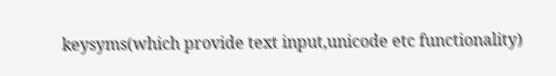keysyms(which provide text input,unicode etc functionality)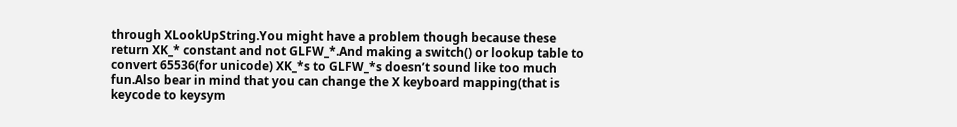through XLookUpString.You might have a problem though because these return XK_* constant and not GLFW_*.And making a switch() or lookup table to convert 65536(for unicode) XK_*s to GLFW_*s doesn’t sound like too much fun.Also bear in mind that you can change the X keyboard mapping(that is keycode to keysym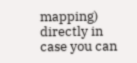mapping) directly in case you can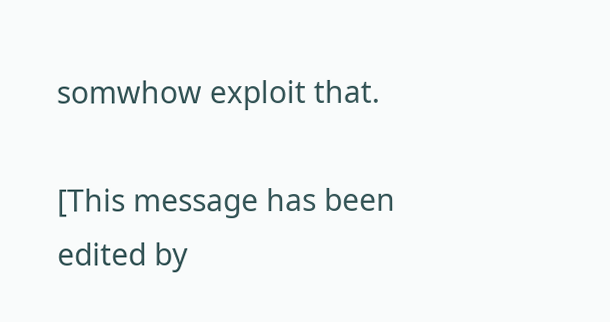somwhow exploit that.

[This message has been edited by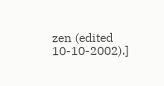zen (edited 10-10-2002).]